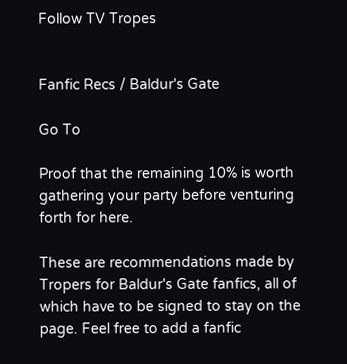Follow TV Tropes


Fanfic Recs / Baldur's Gate

Go To

Proof that the remaining 10% is worth gathering your party before venturing forth for here.

These are recommendations made by Tropers for Baldur's Gate fanfics, all of which have to be signed to stay on the page. Feel free to add a fanfic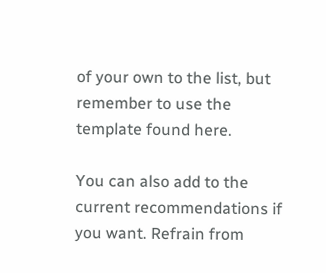of your own to the list, but remember to use the template found here.

You can also add to the current recommendations if you want. Refrain from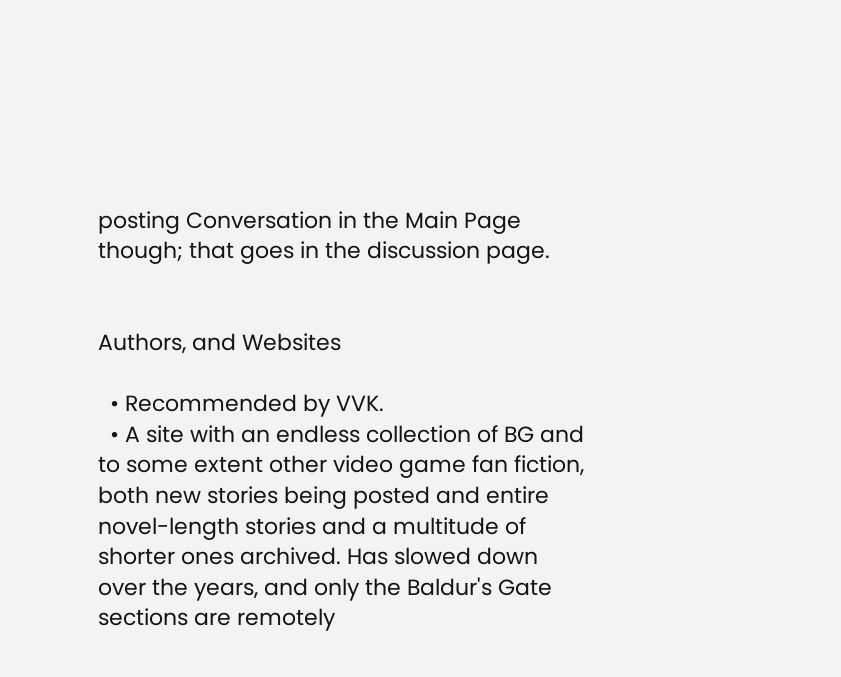posting Conversation in the Main Page though; that goes in the discussion page.


Authors, and Websites

  • Recommended by VVK.
  • A site with an endless collection of BG and to some extent other video game fan fiction, both new stories being posted and entire novel-length stories and a multitude of shorter ones archived. Has slowed down over the years, and only the Baldur's Gate sections are remotely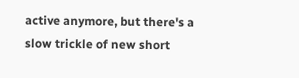active anymore, but there's a slow trickle of new short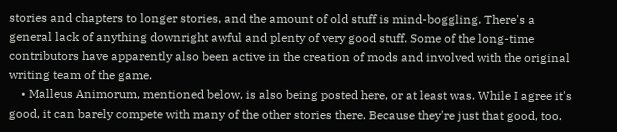stories and chapters to longer stories, and the amount of old stuff is mind-boggling. There's a general lack of anything downright awful and plenty of very good stuff. Some of the long-time contributors have apparently also been active in the creation of mods and involved with the original writing team of the game.
    • Malleus Animorum, mentioned below, is also being posted here, or at least was. While I agree it's good, it can barely compete with many of the other stories there. Because they're just that good, too.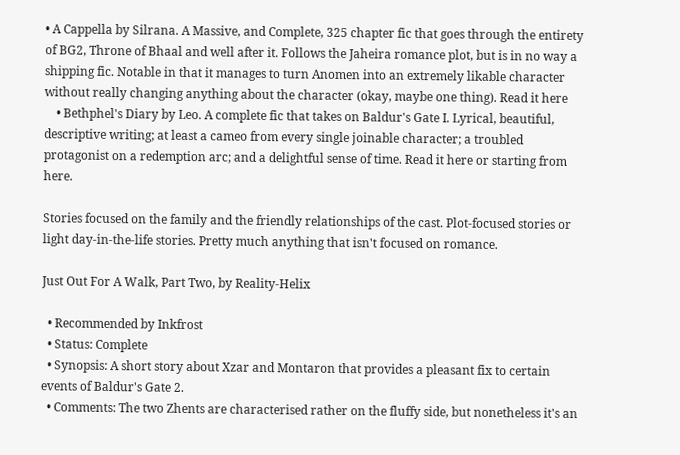• A Cappella by Silrana. A Massive, and Complete, 325 chapter fic that goes through the entirety of BG2, Throne of Bhaal and well after it. Follows the Jaheira romance plot, but is in no way a shipping fic. Notable in that it manages to turn Anomen into an extremely likable character without really changing anything about the character (okay, maybe one thing). Read it here
    • Bethphel's Diary by Leo. A complete fic that takes on Baldur's Gate I. Lyrical, beautiful, descriptive writing; at least a cameo from every single joinable character; a troubled protagonist on a redemption arc; and a delightful sense of time. Read it here or starting from here.

Stories focused on the family and the friendly relationships of the cast. Plot-focused stories or light day-in-the-life stories. Pretty much anything that isn't focused on romance.

Just Out For A Walk, Part Two, by Reality-Helix

  • Recommended by Inkfrost
  • Status: Complete
  • Synopsis: A short story about Xzar and Montaron that provides a pleasant fix to certain events of Baldur's Gate 2.
  • Comments: The two Zhents are characterised rather on the fluffy side, but nonetheless it's an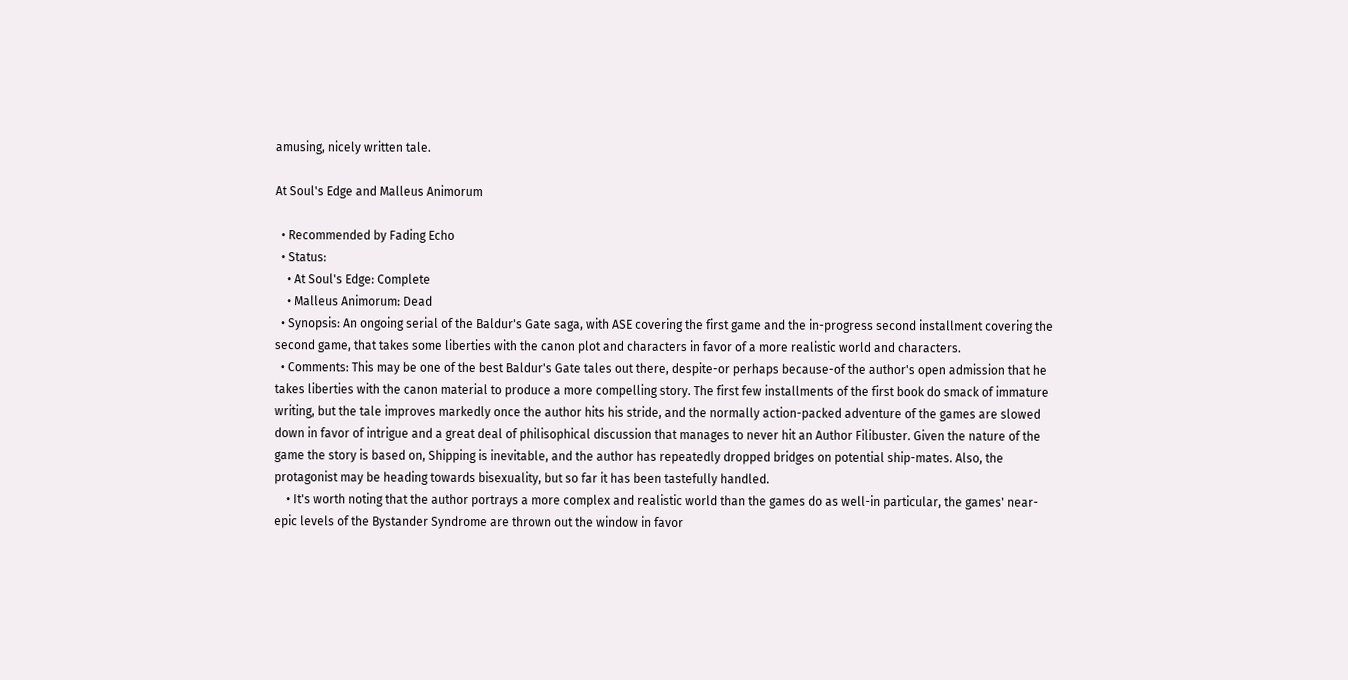amusing, nicely written tale.

At Soul's Edge and Malleus Animorum

  • Recommended by Fading Echo
  • Status:
    • At Soul's Edge: Complete
    • Malleus Animorum: Dead
  • Synopsis: An ongoing serial of the Baldur's Gate saga, with ASE covering the first game and the in-progress second installment covering the second game, that takes some liberties with the canon plot and characters in favor of a more realistic world and characters.
  • Comments: This may be one of the best Baldur's Gate tales out there, despite-or perhaps because-of the author's open admission that he takes liberties with the canon material to produce a more compelling story. The first few installments of the first book do smack of immature writing, but the tale improves markedly once the author hits his stride, and the normally action-packed adventure of the games are slowed down in favor of intrigue and a great deal of philisophical discussion that manages to never hit an Author Filibuster. Given the nature of the game the story is based on, Shipping is inevitable, and the author has repeatedly dropped bridges on potential ship-mates. Also, the protagonist may be heading towards bisexuality, but so far it has been tastefully handled.
    • It's worth noting that the author portrays a more complex and realistic world than the games do as well-in particular, the games' near-epic levels of the Bystander Syndrome are thrown out the window in favor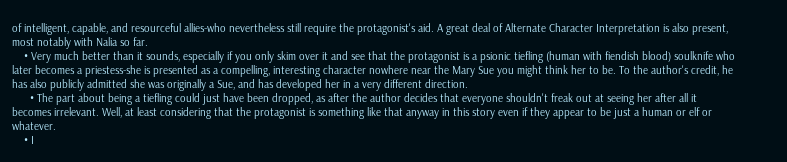of intelligent, capable, and resourceful allies-who nevertheless still require the protagonist's aid. A great deal of Alternate Character Interpretation is also present, most notably with Nalia so far.
    • Very much better than it sounds, especially if you only skim over it and see that the protagonist is a psionic tiefling (human with fiendish blood) soulknife who later becomes a priestess-she is presented as a compelling, interesting character nowhere near the Mary Sue you might think her to be. To the author's credit, he has also publicly admitted she was originally a Sue, and has developed her in a very different direction.
      • The part about being a tiefling could just have been dropped, as after the author decides that everyone shouldn't freak out at seeing her after all it becomes irrelevant. Well, at least considering that the protagonist is something like that anyway in this story even if they appear to be just a human or elf or whatever.
    • I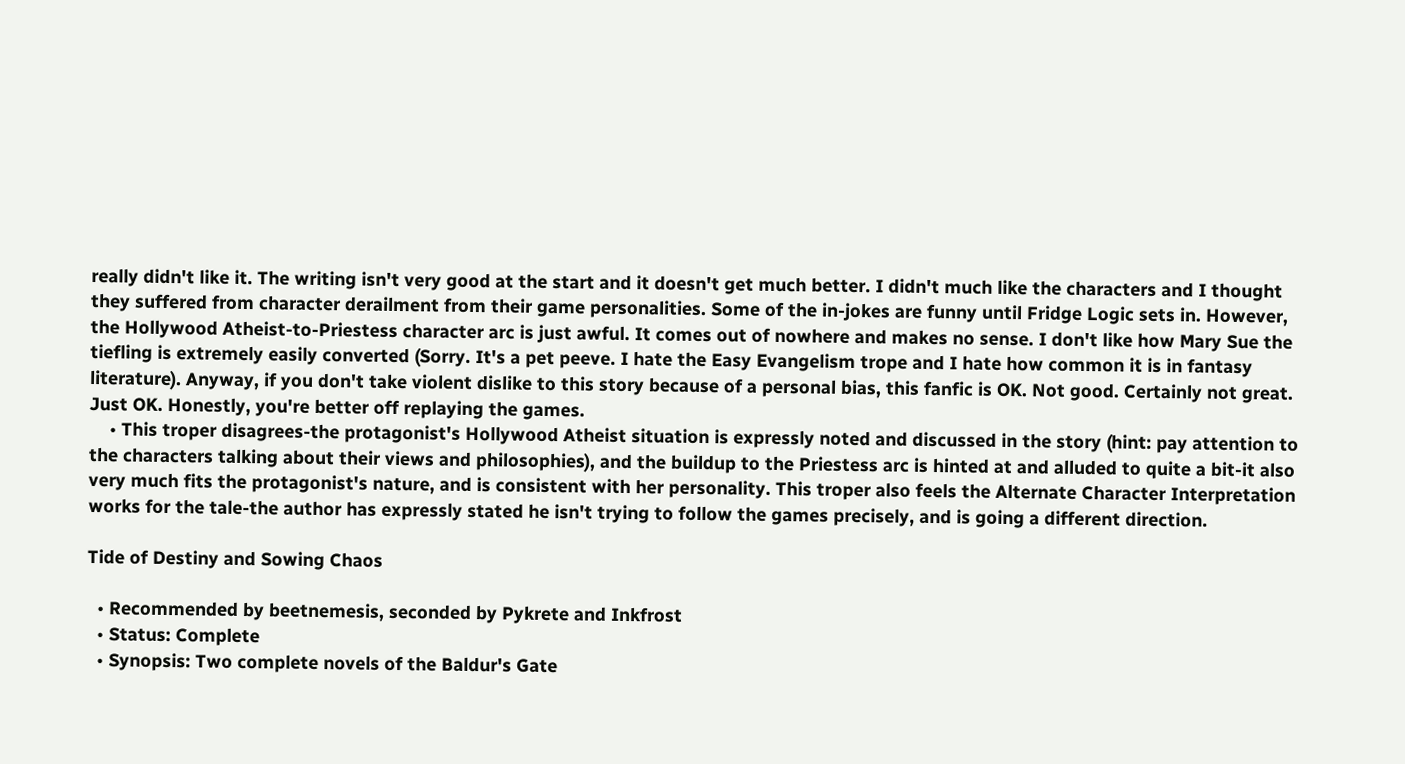really didn't like it. The writing isn't very good at the start and it doesn't get much better. I didn't much like the characters and I thought they suffered from character derailment from their game personalities. Some of the in-jokes are funny until Fridge Logic sets in. However, the Hollywood Atheist-to-Priestess character arc is just awful. It comes out of nowhere and makes no sense. I don't like how Mary Sue the tiefling is extremely easily converted (Sorry. It's a pet peeve. I hate the Easy Evangelism trope and I hate how common it is in fantasy literature). Anyway, if you don't take violent dislike to this story because of a personal bias, this fanfic is OK. Not good. Certainly not great. Just OK. Honestly, you're better off replaying the games.
    • This troper disagrees-the protagonist's Hollywood Atheist situation is expressly noted and discussed in the story (hint: pay attention to the characters talking about their views and philosophies), and the buildup to the Priestess arc is hinted at and alluded to quite a bit-it also very much fits the protagonist's nature, and is consistent with her personality. This troper also feels the Alternate Character Interpretation works for the tale-the author has expressly stated he isn't trying to follow the games precisely, and is going a different direction.

Tide of Destiny and Sowing Chaos

  • Recommended by beetnemesis, seconded by Pykrete and Inkfrost
  • Status: Complete
  • Synopsis: Two complete novels of the Baldur's Gate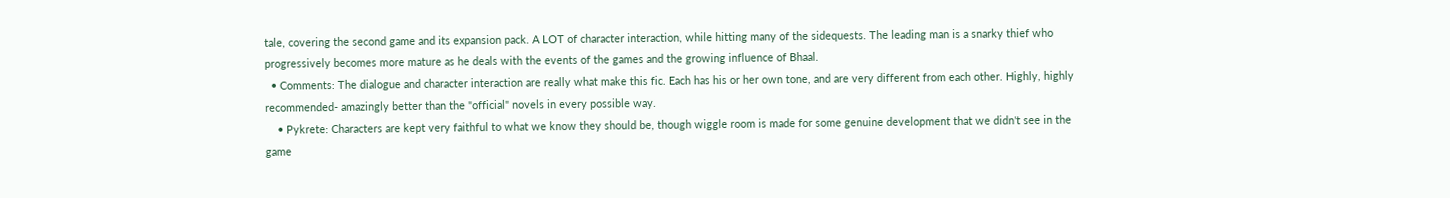tale, covering the second game and its expansion pack. A LOT of character interaction, while hitting many of the sidequests. The leading man is a snarky thief who progressively becomes more mature as he deals with the events of the games and the growing influence of Bhaal.
  • Comments: The dialogue and character interaction are really what make this fic. Each has his or her own tone, and are very different from each other. Highly, highly recommended- amazingly better than the "official" novels in every possible way.
    • Pykrete: Characters are kept very faithful to what we know they should be, though wiggle room is made for some genuine development that we didn't see in the game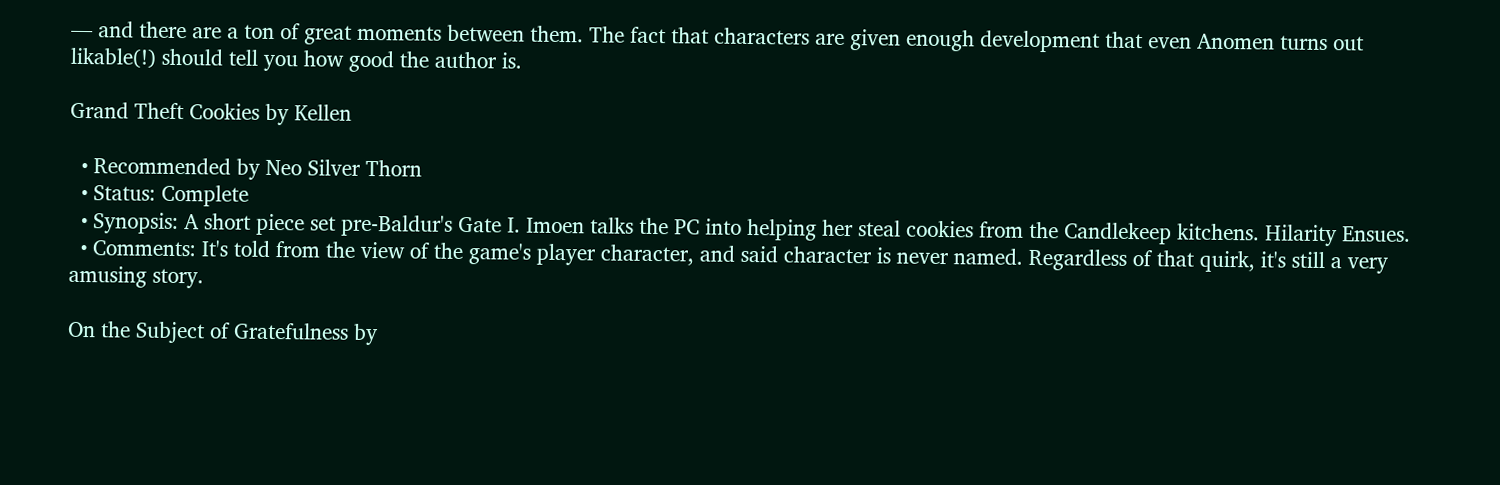— and there are a ton of great moments between them. The fact that characters are given enough development that even Anomen turns out likable(!) should tell you how good the author is.

Grand Theft Cookies by Kellen

  • Recommended by Neo Silver Thorn
  • Status: Complete
  • Synopsis: A short piece set pre-Baldur's Gate I. Imoen talks the PC into helping her steal cookies from the Candlekeep kitchens. Hilarity Ensues.
  • Comments: It's told from the view of the game's player character, and said character is never named. Regardless of that quirk, it's still a very amusing story.

On the Subject of Gratefulness by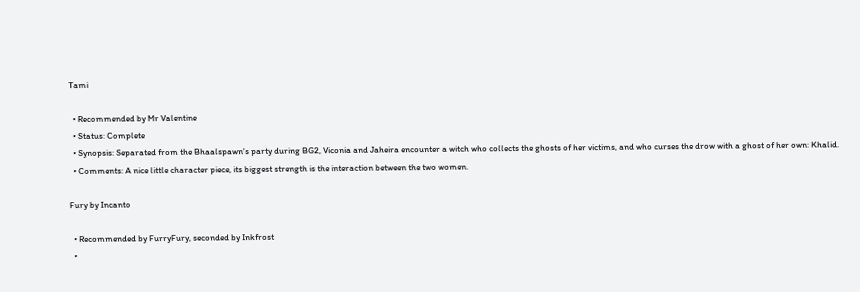Tami

  • Recommended by Mr Valentine
  • Status: Complete
  • Synopsis: Separated from the Bhaalspawn's party during BG2, Viconia and Jaheira encounter a witch who collects the ghosts of her victims, and who curses the drow with a ghost of her own: Khalid.
  • Comments: A nice little character piece, its biggest strength is the interaction between the two women.

Fury by Incanto

  • Recommended by FurryFury, seconded by Inkfrost
  •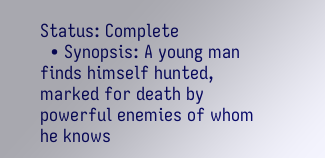Status: Complete
  • Synopsis: A young man finds himself hunted, marked for death by powerful enemies of whom he knows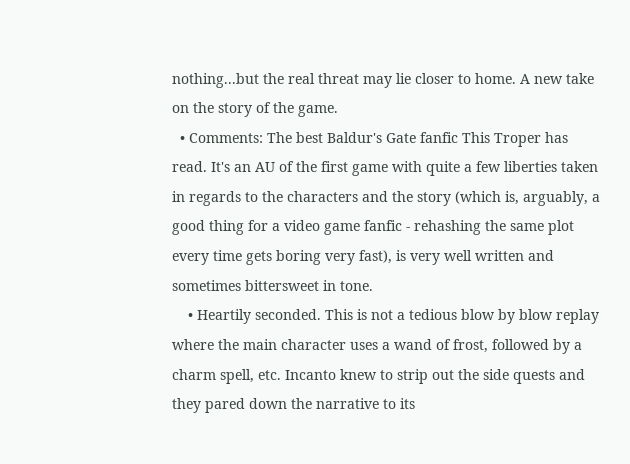nothing...but the real threat may lie closer to home. A new take on the story of the game.
  • Comments: The best Baldur's Gate fanfic This Troper has read. It's an AU of the first game with quite a few liberties taken in regards to the characters and the story (which is, arguably, a good thing for a video game fanfic - rehashing the same plot every time gets boring very fast), is very well written and sometimes bittersweet in tone.
    • Heartily seconded. This is not a tedious blow by blow replay where the main character uses a wand of frost, followed by a charm spell, etc. Incanto knew to strip out the side quests and they pared down the narrative to its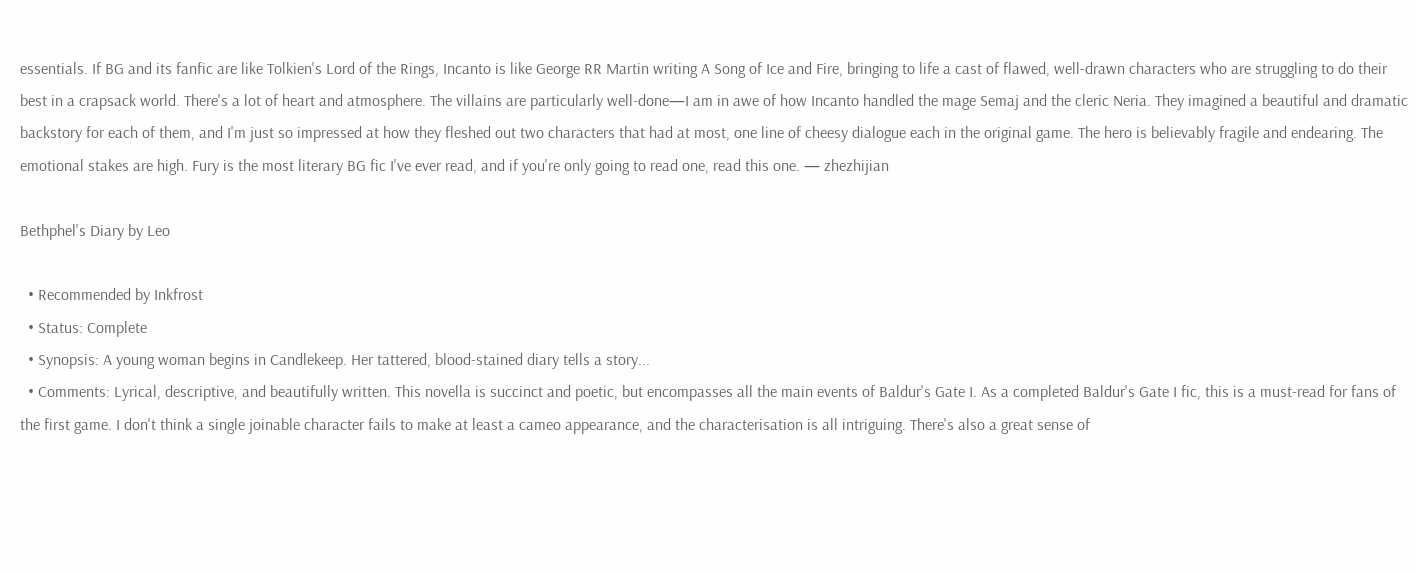essentials. If BG and its fanfic are like Tolkien's Lord of the Rings, Incanto is like George RR Martin writing A Song of Ice and Fire, bringing to life a cast of flawed, well-drawn characters who are struggling to do their best in a crapsack world. There's a lot of heart and atmosphere. The villains are particularly well-done—I am in awe of how Incanto handled the mage Semaj and the cleric Neria. They imagined a beautiful and dramatic backstory for each of them, and I'm just so impressed at how they fleshed out two characters that had at most, one line of cheesy dialogue each in the original game. The hero is believably fragile and endearing. The emotional stakes are high. Fury is the most literary BG fic I've ever read, and if you're only going to read one, read this one. — zhezhijian

Bethphel's Diary by Leo

  • Recommended by Inkfrost
  • Status: Complete
  • Synopsis: A young woman begins in Candlekeep. Her tattered, blood-stained diary tells a story...
  • Comments: Lyrical, descriptive, and beautifully written. This novella is succinct and poetic, but encompasses all the main events of Baldur's Gate I. As a completed Baldur's Gate I fic, this is a must-read for fans of the first game. I don't think a single joinable character fails to make at least a cameo appearance, and the characterisation is all intriguing. There's also a great sense of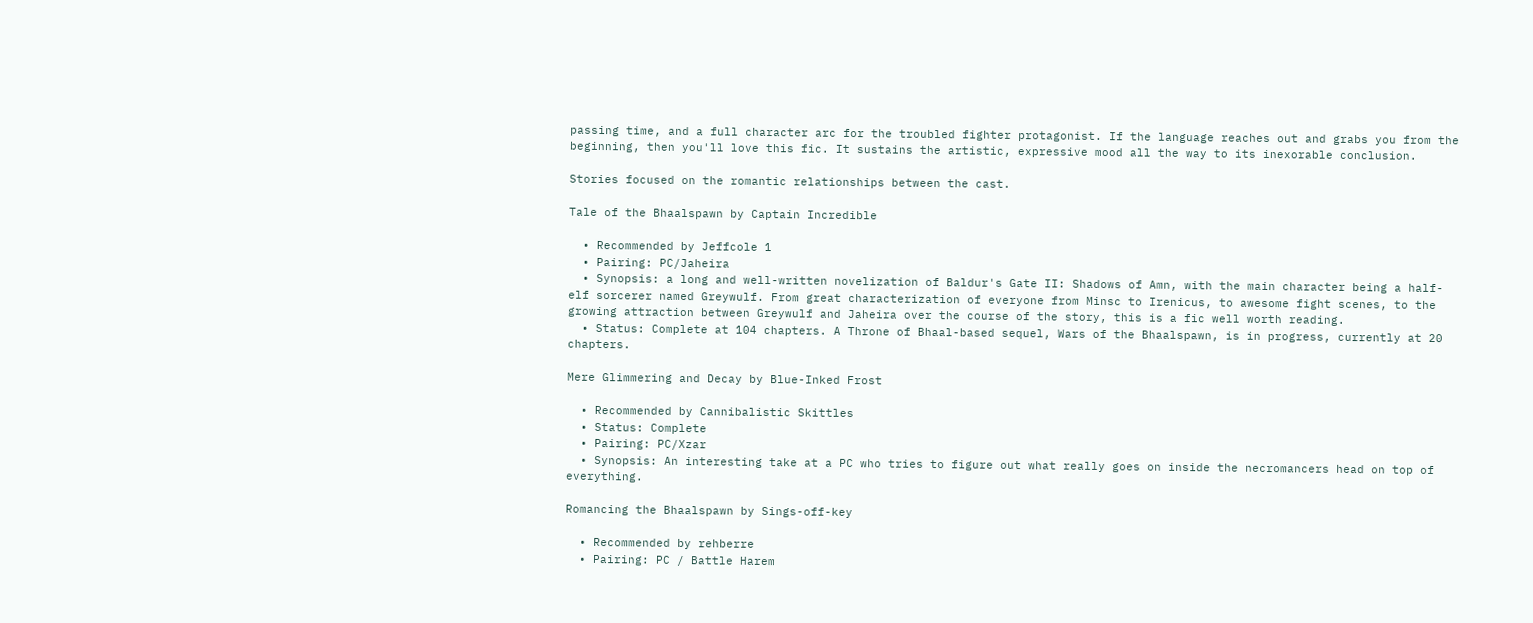passing time, and a full character arc for the troubled fighter protagonist. If the language reaches out and grabs you from the beginning, then you'll love this fic. It sustains the artistic, expressive mood all the way to its inexorable conclusion.

Stories focused on the romantic relationships between the cast.

Tale of the Bhaalspawn by Captain Incredible

  • Recommended by Jeffcole 1
  • Pairing: PC/Jaheira
  • Synopsis: a long and well-written novelization of Baldur's Gate II: Shadows of Amn, with the main character being a half-elf sorcerer named Greywulf. From great characterization of everyone from Minsc to Irenicus, to awesome fight scenes, to the growing attraction between Greywulf and Jaheira over the course of the story, this is a fic well worth reading.
  • Status: Complete at 104 chapters. A Throne of Bhaal-based sequel, Wars of the Bhaalspawn, is in progress, currently at 20 chapters.

Mere Glimmering and Decay by Blue-Inked Frost

  • Recommended by Cannibalistic Skittles
  • Status: Complete
  • Pairing: PC/Xzar
  • Synopsis: An interesting take at a PC who tries to figure out what really goes on inside the necromancers head on top of everything.

Romancing the Bhaalspawn by Sings-off-key

  • Recommended by rehberre
  • Pairing: PC / Battle Harem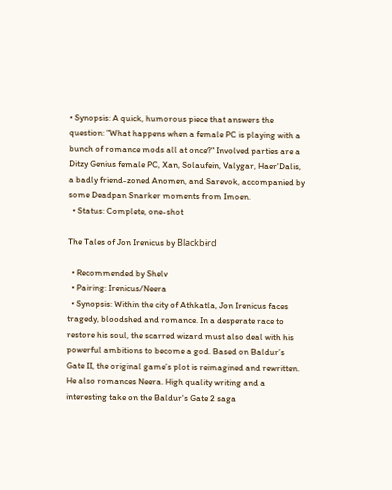• Synopsis: A quick, humorous piece that answers the question: "What happens when a female PC is playing with a bunch of romance mods all at once?" Involved parties are a Ditzy Genius female PC, Xan, Solaufein, Valygar, Haer'Dalis, a badly friend-zoned Anomen, and Sarevok, accompanied by some Deadpan Snarker moments from Imoen.
  • Status: Complete, one-shot

The Tales of Jon Irenicus by Blackbɨrd

  • Recommended by Shelv
  • Pairing: Irenicus/Neera
  • Synopsis: Within the city of Athkatla, Jon Irenicus faces tragedy, bloodshed and romance. In a desperate race to restore his soul, the scarred wizard must also deal with his powerful ambitions to become a god. Based on Baldur’s Gate II, the original game’s plot is reimagined and rewritten. He also romances Neera. High quality writing and a interesting take on the Baldur's Gate 2 saga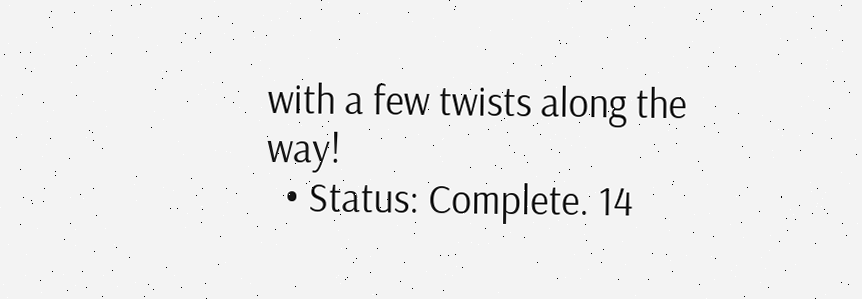with a few twists along the way!
  • Status: Complete. 14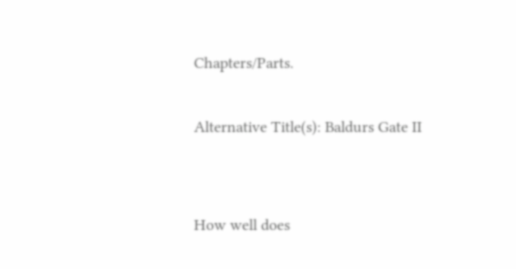Chapters/Parts.

Alternative Title(s): Baldurs Gate II


How well does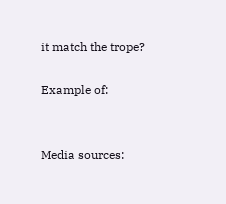it match the trope?

Example of:


Media sources: